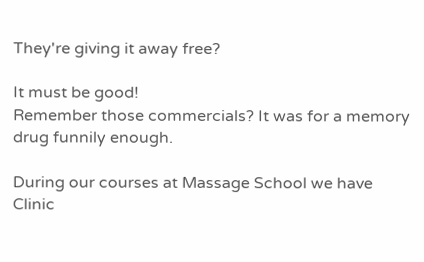They're giving it away free?

It must be good!
Remember those commercials? It was for a memory drug funnily enough.

During our courses at Massage School we have Clinic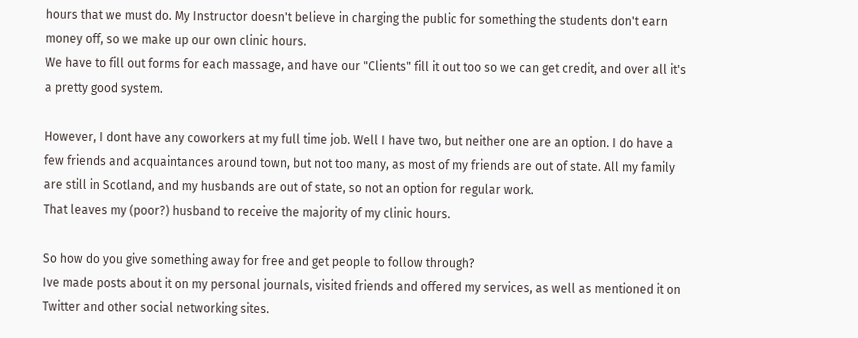hours that we must do. My Instructor doesn't believe in charging the public for something the students don't earn money off, so we make up our own clinic hours.
We have to fill out forms for each massage, and have our "Clients" fill it out too so we can get credit, and over all it's a pretty good system.

However, I dont have any coworkers at my full time job. Well I have two, but neither one are an option. I do have a few friends and acquaintances around town, but not too many, as most of my friends are out of state. All my family are still in Scotland, and my husbands are out of state, so not an option for regular work.
That leaves my (poor?) husband to receive the majority of my clinic hours.

So how do you give something away for free and get people to follow through?
Ive made posts about it on my personal journals, visited friends and offered my services, as well as mentioned it on Twitter and other social networking sites.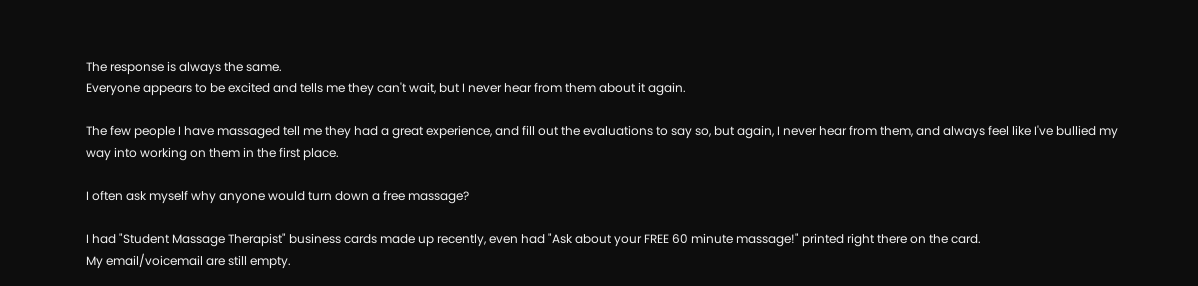The response is always the same.
Everyone appears to be excited and tells me they can't wait, but I never hear from them about it again.

The few people I have massaged tell me they had a great experience, and fill out the evaluations to say so, but again, I never hear from them, and always feel like I've bullied my way into working on them in the first place.

I often ask myself why anyone would turn down a free massage?

I had "Student Massage Therapist" business cards made up recently, even had "Ask about your FREE 60 minute massage!" printed right there on the card.
My email/voicemail are still empty.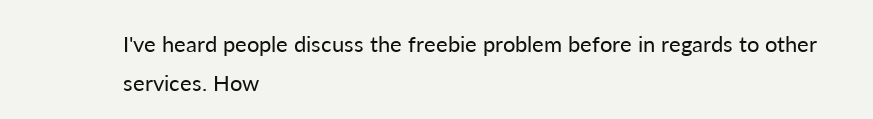I've heard people discuss the freebie problem before in regards to other services. How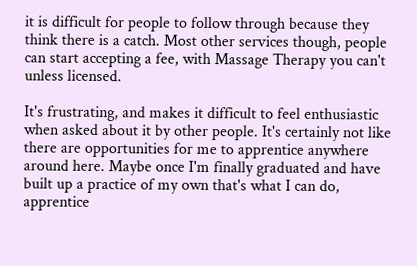it is difficult for people to follow through because they think there is a catch. Most other services though, people can start accepting a fee, with Massage Therapy you can't unless licensed.

It's frustrating, and makes it difficult to feel enthusiastic when asked about it by other people. It's certainly not like there are opportunities for me to apprentice anywhere around here. Maybe once I'm finally graduated and have built up a practice of my own that's what I can do, apprentice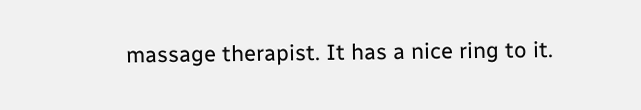massage therapist. It has a nice ring to it.